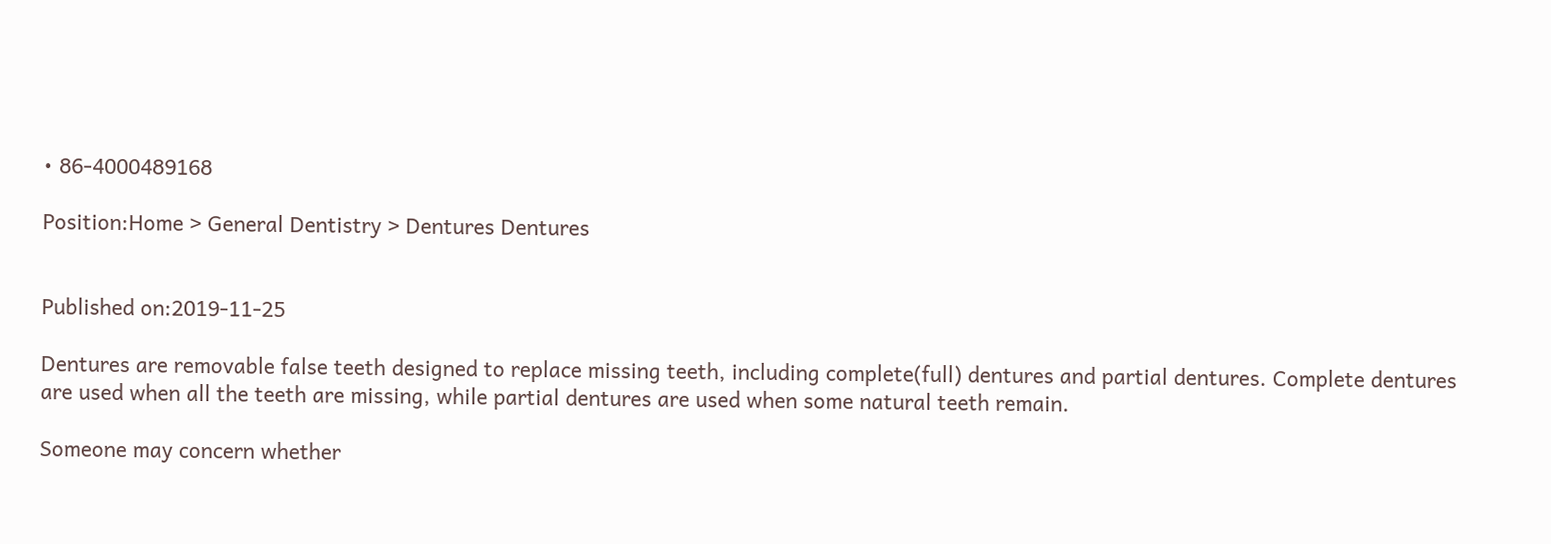• 86-4000489168

Position:Home > General Dentistry > Dentures Dentures


Published on:2019-11-25

Dentures are removable false teeth designed to replace missing teeth, including complete(full) dentures and partial dentures. Complete dentures are used when all the teeth are missing, while partial dentures are used when some natural teeth remain.

Someone may concern whether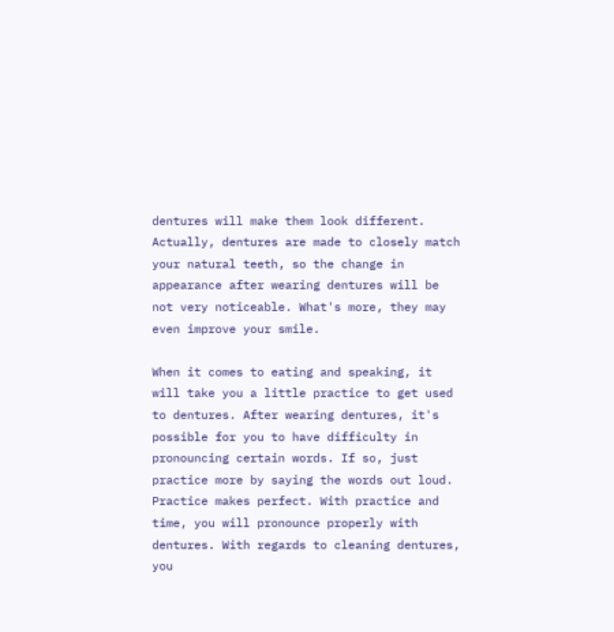dentures will make them look different. Actually, dentures are made to closely match your natural teeth, so the change in appearance after wearing dentures will be not very noticeable. What's more, they may even improve your smile.

When it comes to eating and speaking, it will take you a little practice to get used to dentures. After wearing dentures, it's possible for you to have difficulty in pronouncing certain words. If so, just practice more by saying the words out loud. Practice makes perfect. With practice and time, you will pronounce properly with dentures. With regards to cleaning dentures, you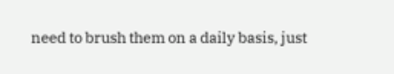need to brush them on a daily basis, just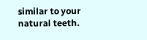similar to your natural teeth.